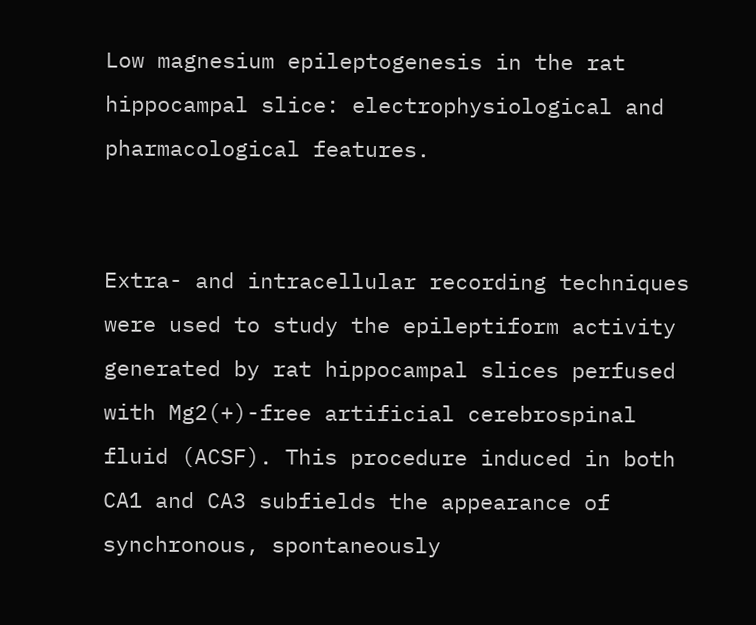Low magnesium epileptogenesis in the rat hippocampal slice: electrophysiological and pharmacological features.


Extra- and intracellular recording techniques were used to study the epileptiform activity generated by rat hippocampal slices perfused with Mg2(+)-free artificial cerebrospinal fluid (ACSF). This procedure induced in both CA1 and CA3 subfields the appearance of synchronous, spontaneously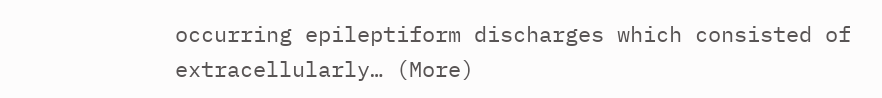occurring epileptiform discharges which consisted of extracellularly… (More)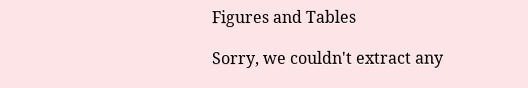Figures and Tables

Sorry, we couldn't extract any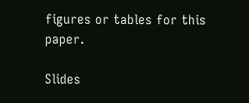figures or tables for this paper.

Slides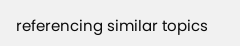referencing similar topics